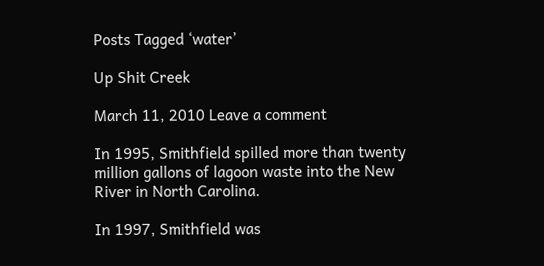Posts Tagged ‘water’

Up Shit Creek

March 11, 2010 Leave a comment

In 1995, Smithfield spilled more than twenty million gallons of lagoon waste into the New River in North Carolina.

In 1997, Smithfield was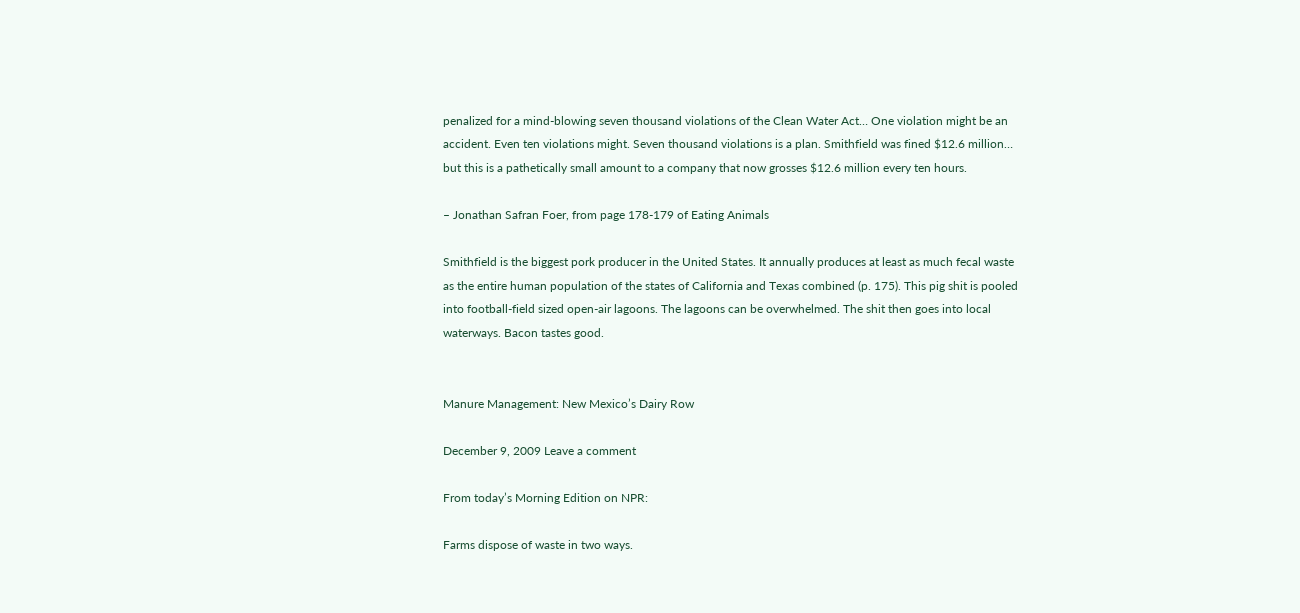penalized for a mind-blowing seven thousand violations of the Clean Water Act… One violation might be an accident. Even ten violations might. Seven thousand violations is a plan. Smithfield was fined $12.6 million… but this is a pathetically small amount to a company that now grosses $12.6 million every ten hours.

– Jonathan Safran Foer, from page 178-179 of Eating Animals

Smithfield is the biggest pork producer in the United States. It annually produces at least as much fecal waste as the entire human population of the states of California and Texas combined (p. 175). This pig shit is pooled into football-field sized open-air lagoons. The lagoons can be overwhelmed. The shit then goes into local waterways. Bacon tastes good.


Manure Management: New Mexico’s Dairy Row

December 9, 2009 Leave a comment

From today’s Morning Edition on NPR:

Farms dispose of waste in two ways.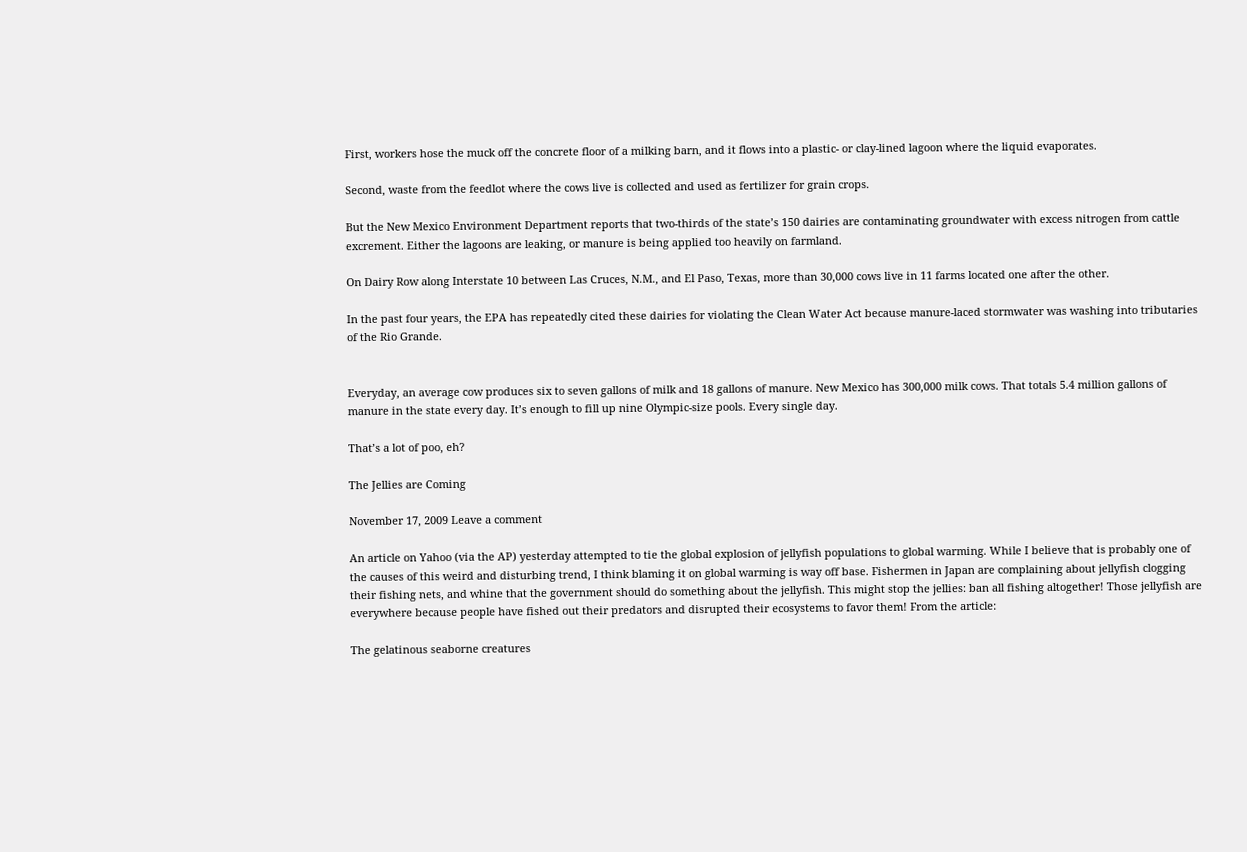First, workers hose the muck off the concrete floor of a milking barn, and it flows into a plastic- or clay-lined lagoon where the liquid evaporates.

Second, waste from the feedlot where the cows live is collected and used as fertilizer for grain crops.

But the New Mexico Environment Department reports that two-thirds of the state’s 150 dairies are contaminating groundwater with excess nitrogen from cattle excrement. Either the lagoons are leaking, or manure is being applied too heavily on farmland.

On Dairy Row along Interstate 10 between Las Cruces, N.M., and El Paso, Texas, more than 30,000 cows live in 11 farms located one after the other.

In the past four years, the EPA has repeatedly cited these dairies for violating the Clean Water Act because manure-laced stormwater was washing into tributaries of the Rio Grande.


Everyday, an average cow produces six to seven gallons of milk and 18 gallons of manure. New Mexico has 300,000 milk cows. That totals 5.4 million gallons of manure in the state every day. It’s enough to fill up nine Olympic-size pools. Every single day.

That’s a lot of poo, eh?

The Jellies are Coming

November 17, 2009 Leave a comment

An article on Yahoo (via the AP) yesterday attempted to tie the global explosion of jellyfish populations to global warming. While I believe that is probably one of the causes of this weird and disturbing trend, I think blaming it on global warming is way off base. Fishermen in Japan are complaining about jellyfish clogging their fishing nets, and whine that the government should do something about the jellyfish. This might stop the jellies: ban all fishing altogether! Those jellyfish are everywhere because people have fished out their predators and disrupted their ecosystems to favor them! From the article:

The gelatinous seaborne creatures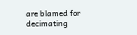are blamed for decimating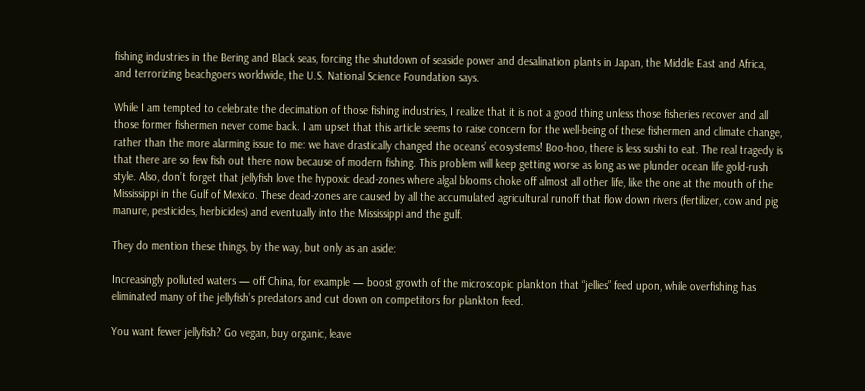fishing industries in the Bering and Black seas, forcing the shutdown of seaside power and desalination plants in Japan, the Middle East and Africa, and terrorizing beachgoers worldwide, the U.S. National Science Foundation says.

While I am tempted to celebrate the decimation of those fishing industries, I realize that it is not a good thing unless those fisheries recover and all those former fishermen never come back. I am upset that this article seems to raise concern for the well-being of these fishermen and climate change, rather than the more alarming issue to me: we have drastically changed the oceans’ ecosystems! Boo-hoo, there is less sushi to eat. The real tragedy is that there are so few fish out there now because of modern fishing. This problem will keep getting worse as long as we plunder ocean life gold-rush style. Also, don’t forget that jellyfish love the hypoxic dead-zones where algal blooms choke off almost all other life, like the one at the mouth of the Mississippi in the Gulf of Mexico. These dead-zones are caused by all the accumulated agricultural runoff that flow down rivers (fertilizer, cow and pig manure, pesticides, herbicides) and eventually into the Mississippi and the gulf.

They do mention these things, by the way, but only as an aside:

Increasingly polluted waters — off China, for example — boost growth of the microscopic plankton that “jellies” feed upon, while overfishing has eliminated many of the jellyfish’s predators and cut down on competitors for plankton feed.

You want fewer jellyfish? Go vegan, buy organic, leave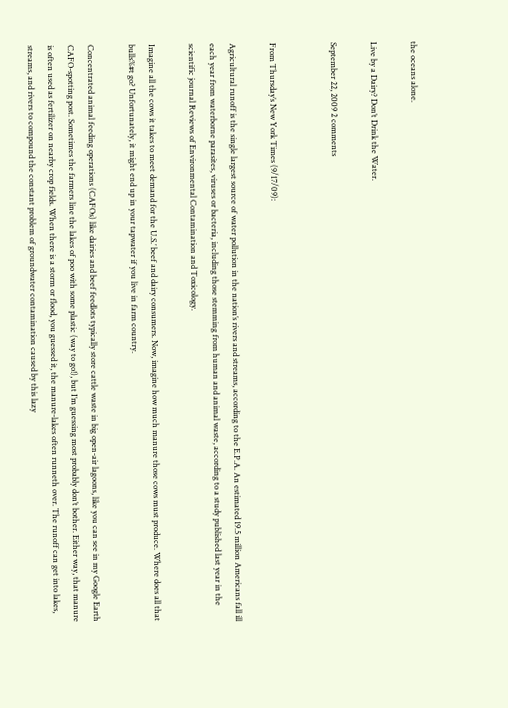the oceans alone.

Live by a Dairy? Don’t Drink the Water.

September 22, 2009 2 comments


From Thursday’s New York Times (9/17/09):

Agricultural runoff is the single largest source of water pollution in the nation’s rivers and streams, according to the E.P.A. An estimated 19.5 million Americans fall ill each year from waterborne parasites, viruses or bacteria, including those stemming from human and animal waste, according to a study published last year in the scientific journal Reviews of Environmental Contamination and Toxicology.

Imagine all the cows it takes to meet demand for the U.S.’ beef and dairy consumers. Now, imagine how much manure those cows must produce. Where does all that bulls%#t go? Unfortunately, it might end up in your tapwater if you live in farm country.

Concentrated animal feeding operations (CAFOs) like dairies and beef feedlots typically store cattle waste in big open-air lagoons, like you can see in my Google Earth CAFO-spotting post. Sometimes the farmers line the lakes of poo with some plastic (way to go!), but I’m guessing most probably don’t bother. Either way, that manure is often used as fertilizer on nearby crop fields. When there is a storm or flood, you guessed it, the manure-lakes often runneth over. The runoff can get into lakes, streams, and rivers to compound the constant problem of groundwater contamination caused by this lazy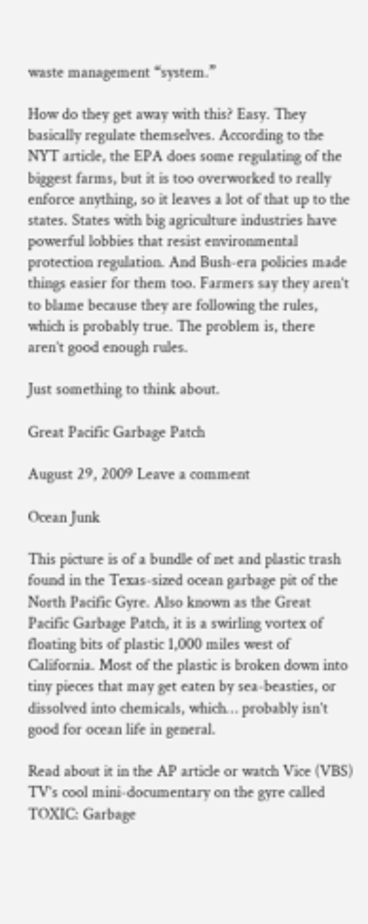waste management “system.”

How do they get away with this? Easy. They basically regulate themselves. According to the NYT article, the EPA does some regulating of the biggest farms, but it is too overworked to really enforce anything, so it leaves a lot of that up to the states. States with big agriculture industries have powerful lobbies that resist environmental protection regulation. And Bush-era policies made things easier for them too. Farmers say they aren’t to blame because they are following the rules, which is probably true. The problem is, there aren’t good enough rules.

Just something to think about.

Great Pacific Garbage Patch

August 29, 2009 Leave a comment

Ocean Junk

This picture is of a bundle of net and plastic trash found in the Texas-sized ocean garbage pit of the North Pacific Gyre. Also known as the Great Pacific Garbage Patch, it is a swirling vortex of floating bits of plastic 1,000 miles west of California. Most of the plastic is broken down into tiny pieces that may get eaten by sea-beasties, or dissolved into chemicals, which… probably isn’t good for ocean life in general.

Read about it in the AP article or watch Vice (VBS) TV’s cool mini-documentary on the gyre called TOXIC: Garbage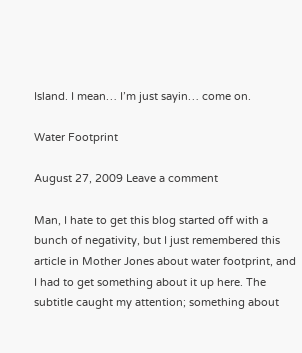Island. I mean… I’m just sayin… come on.

Water Footprint

August 27, 2009 Leave a comment

Man, I hate to get this blog started off with a bunch of negativity, but I just remembered this article in Mother Jones about water footprint, and I had to get something about it up here. The subtitle caught my attention; something about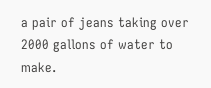a pair of jeans taking over 2000 gallons of water to make.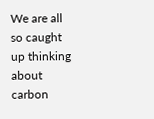We are all so caught up thinking about carbon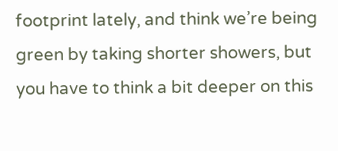footprint lately, and think we’re being green by taking shorter showers, but you have to think a bit deeper on this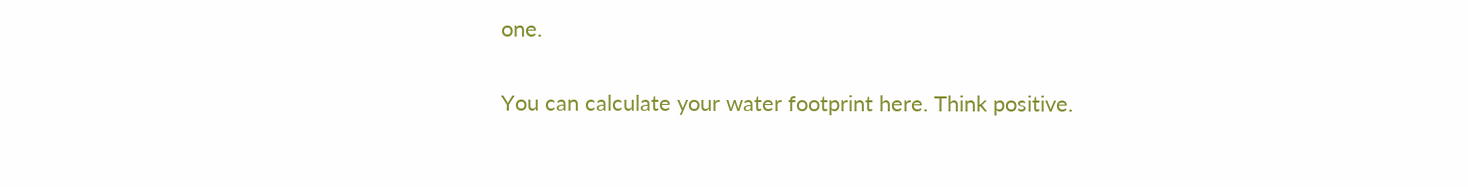one.

You can calculate your water footprint here. Think positive.